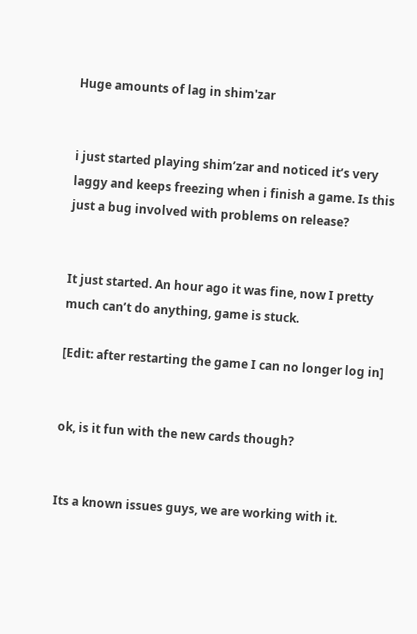Huge amounts of lag in shim'zar


i just started playing shim’zar and noticed it’s very laggy and keeps freezing when i finish a game. Is this just a bug involved with problems on release?


It just started. An hour ago it was fine, now I pretty much can’t do anything, game is stuck.

[Edit: after restarting the game I can no longer log in]


ok, is it fun with the new cards though?


Its a known issues guys, we are working with it.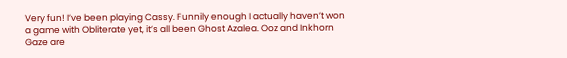Very fun! I’ve been playing Cassy. Funnily enough I actually haven’t won a game with Obliterate yet, it’s all been Ghost Azalea. Ooz and Inkhorn Gaze are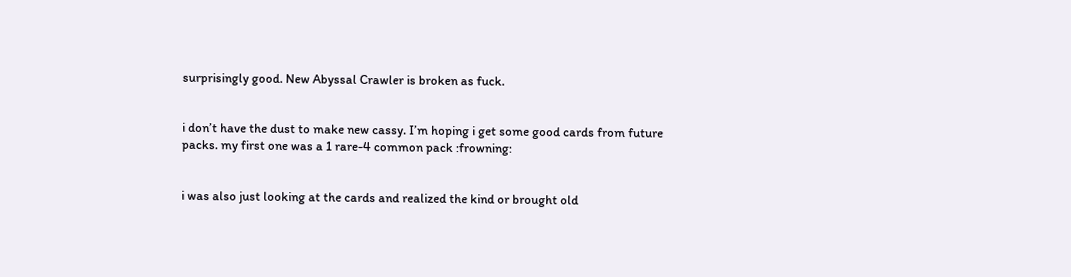surprisingly good. New Abyssal Crawler is broken as fuck.


i don’t have the dust to make new cassy. I’m hoping i get some good cards from future packs. my first one was a 1 rare-4 common pack :frowning:


i was also just looking at the cards and realized the kind or brought old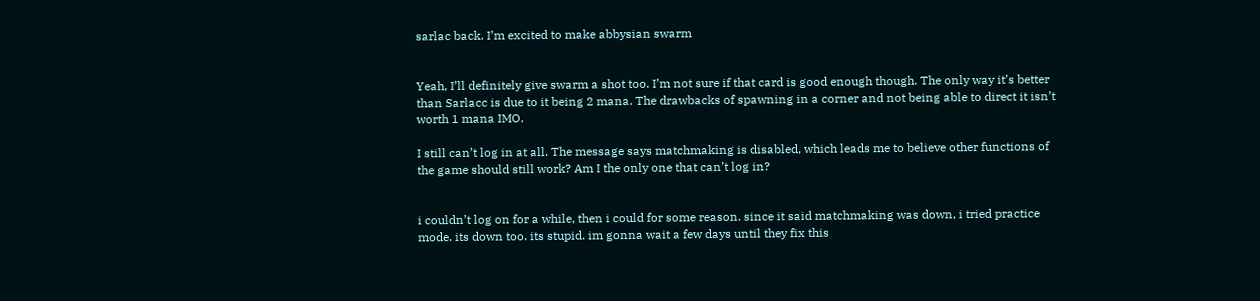sarlac back. I’m excited to make abbysian swarm


Yeah, I’ll definitely give swarm a shot too. I’m not sure if that card is good enough though. The only way it’s better than Sarlacc is due to it being 2 mana. The drawbacks of spawning in a corner and not being able to direct it isn’t worth 1 mana IMO.

I still can’t log in at all. The message says matchmaking is disabled, which leads me to believe other functions of the game should still work? Am I the only one that can’t log in?


i couldn’t log on for a while, then i could for some reason. since it said matchmaking was down, i tried practice mode. its down too. its stupid. im gonna wait a few days until they fix this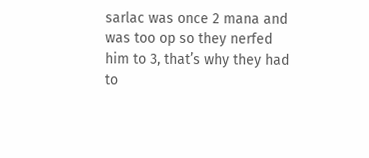sarlac was once 2 mana and was too op so they nerfed him to 3, that’s why they had to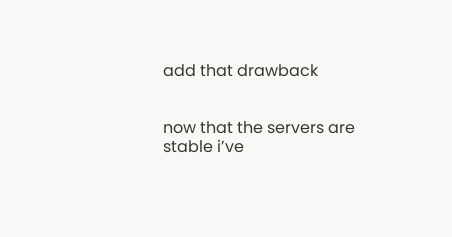add that drawback


now that the servers are stable i’ve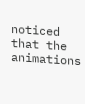noticed that the animations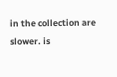in the collection are slower. is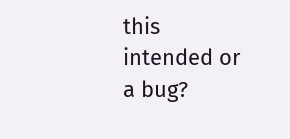this intended or a bug?